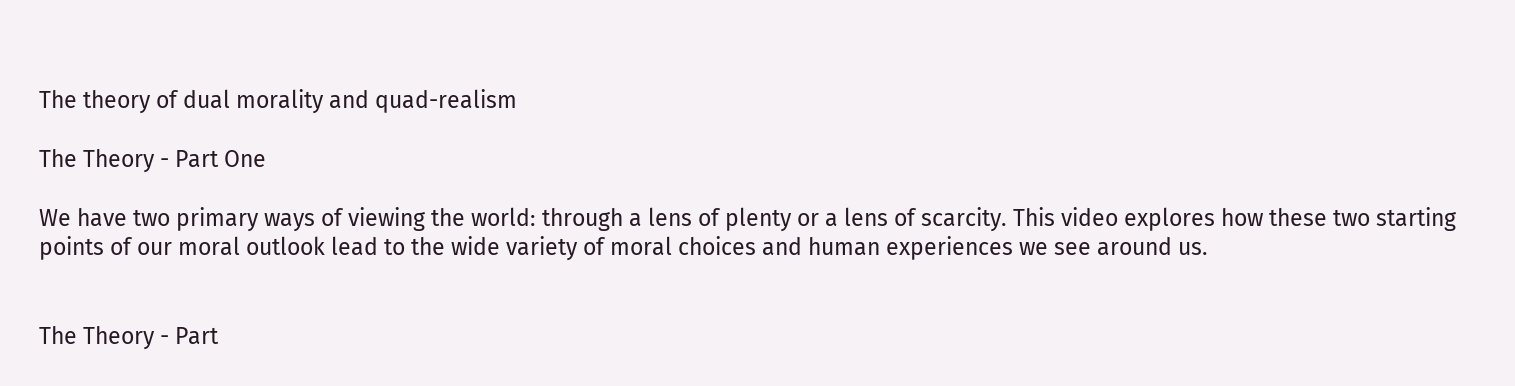The theory of dual morality and quad-realism

The Theory - Part One

We have two primary ways of viewing the world: through a lens of plenty or a lens of scarcity. This video explores how these two starting points of our moral outlook lead to the wide variety of moral choices and human experiences we see around us.


The Theory - Part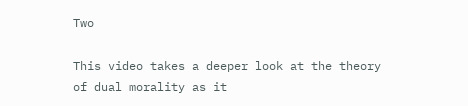Two

This video takes a deeper look at the theory of dual morality as it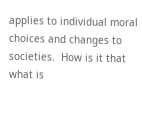applies to individual moral choices and changes to societies.  How is it that what is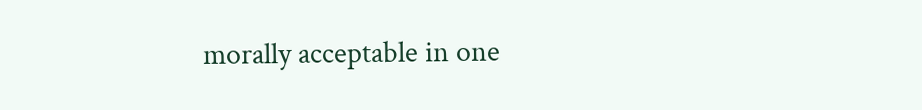morally acceptable in one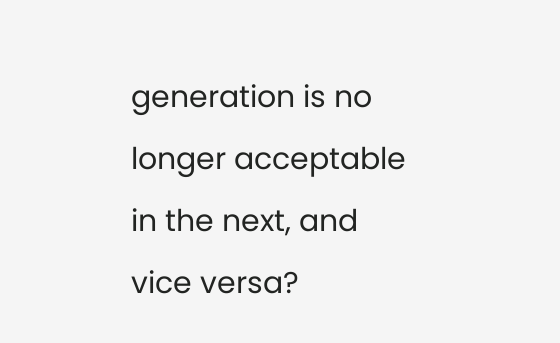generation is no longer acceptable in the next, and vice versa?